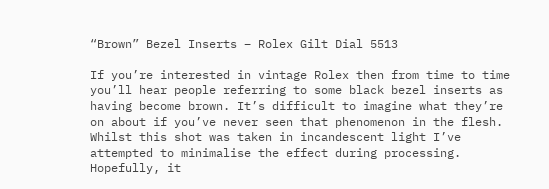“Brown” Bezel Inserts – Rolex Gilt Dial 5513

If you’re interested in vintage Rolex then from time to time you’ll hear people referring to some black bezel inserts as having become brown. It’s difficult to imagine what they’re on about if you’ve never seen that phenomenon in the flesh. Whilst this shot was taken in incandescent light I’ve attempted to minimalise the effect during processing. Hopefully, it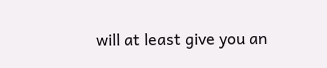will at least give you an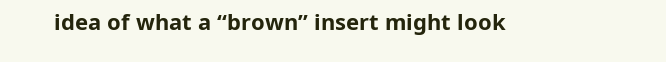idea of what a “brown” insert might look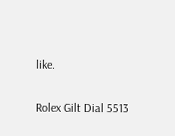like.

Rolex Gilt Dial 5513